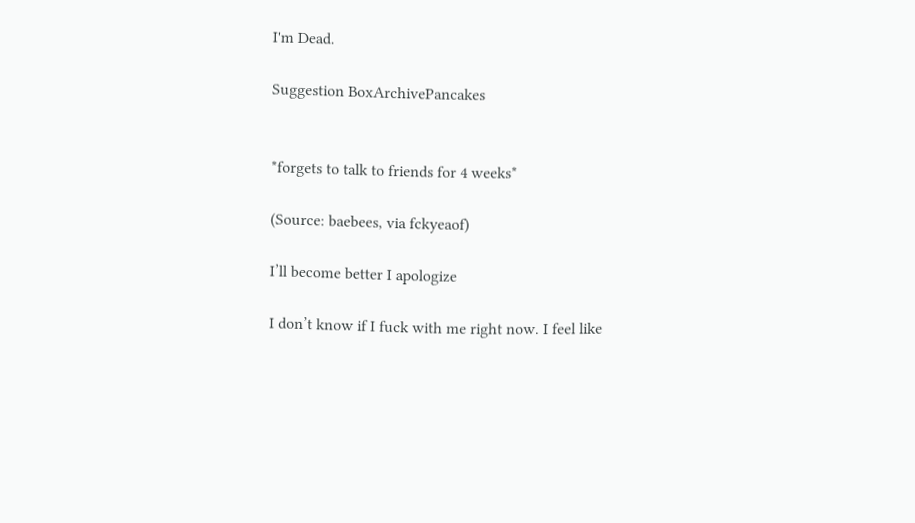I'm Dead.

Suggestion BoxArchivePancakes


*forgets to talk to friends for 4 weeks*

(Source: baebees, via fckyeaof)

I’ll become better I apologize

I don’t know if I fuck with me right now. I feel like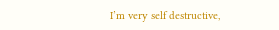I’m very self destructive,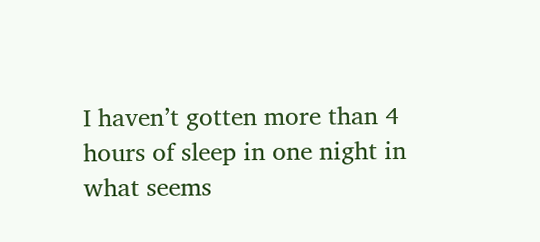I haven’t gotten more than 4 hours of sleep in one night in what seems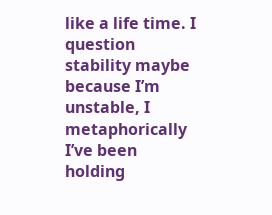like a life time. I question stability maybe because I’m unstable, I metaphorically I’ve been holding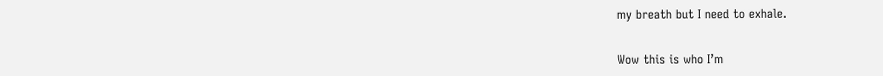my breath but I need to exhale.


Wow this is who I’m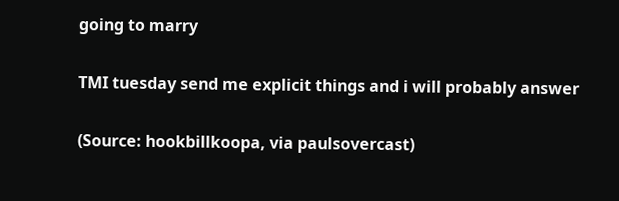going to marry

TMI tuesday send me explicit things and i will probably answer

(Source: hookbillkoopa, via paulsovercast)